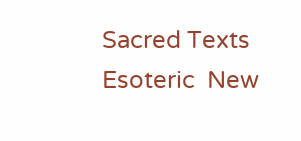Sacred Texts  Esoteric  New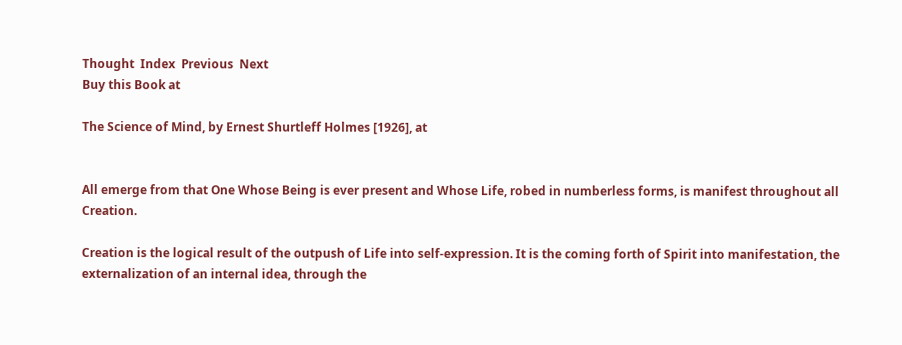Thought  Index  Previous  Next
Buy this Book at

The Science of Mind, by Ernest Shurtleff Holmes [1926], at


All emerge from that One Whose Being is ever present and Whose Life, robed in numberless forms, is manifest throughout all Creation.

Creation is the logical result of the outpush of Life into self-expression. It is the coming forth of Spirit into manifestation, the externalization of an internal idea, through the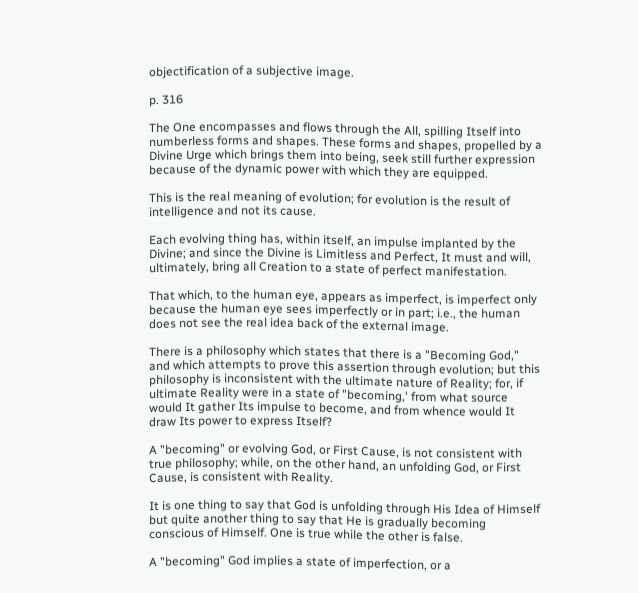objectification of a subjective image.

p. 316

The One encompasses and flows through the All, spilling Itself into numberless forms and shapes. These forms and shapes, propelled by a Divine Urge which brings them into being, seek still further expression because of the dynamic power with which they are equipped.

This is the real meaning of evolution; for evolution is the result of intelligence and not its cause.

Each evolving thing has, within itself, an impulse implanted by the Divine; and since the Divine is Limitless and Perfect, It must and will, ultimately, bring all Creation to a state of perfect manifestation.

That which, to the human eye, appears as imperfect, is imperfect only because the human eye sees imperfectly or in part; i.e., the human does not see the real idea back of the external image.

There is a philosophy which states that there is a "Becoming God," and which attempts to prove this assertion through evolution; but this philosophy is inconsistent with the ultimate nature of Reality; for, if ultimate Reality were in a state of "becoming,' from what source would It gather Its impulse to become, and from whence would It draw Its power to express Itself?

A "becoming" or evolving God, or First Cause, is not consistent with true philosophy; while, on the other hand, an unfolding God, or First Cause, is consistent with Reality.

It is one thing to say that God is unfolding through His Idea of Himself but quite another thing to say that He is gradually becoming conscious of Himself. One is true while the other is false.

A "becoming" God implies a state of imperfection, or a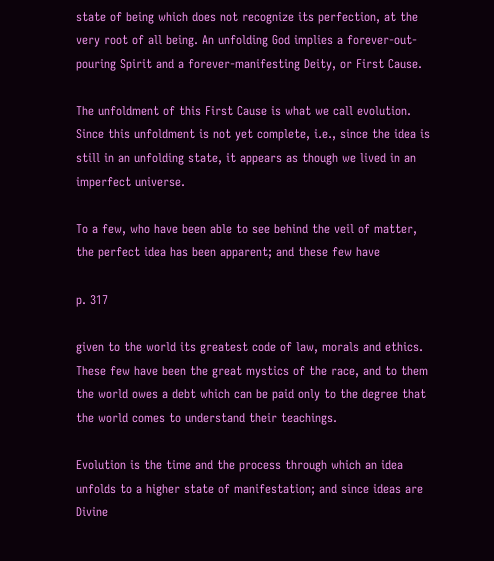state of being which does not recognize its perfection, at the very root of all being. An unfolding God implies a forever-out-pouring Spirit and a forever-manifesting Deity, or First Cause.

The unfoldment of this First Cause is what we call evolution. Since this unfoldment is not yet complete, i.e., since the idea is still in an unfolding state, it appears as though we lived in an imperfect universe.

To a few, who have been able to see behind the veil of matter, the perfect idea has been apparent; and these few have

p. 317

given to the world its greatest code of law, morals and ethics. These few have been the great mystics of the race, and to them the world owes a debt which can be paid only to the degree that the world comes to understand their teachings.

Evolution is the time and the process through which an idea unfolds to a higher state of manifestation; and since ideas are Divine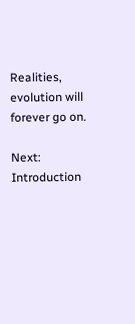Realities, evolution will forever go on.

Next: Introduction